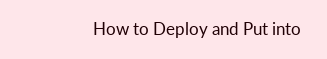How to Deploy and Put into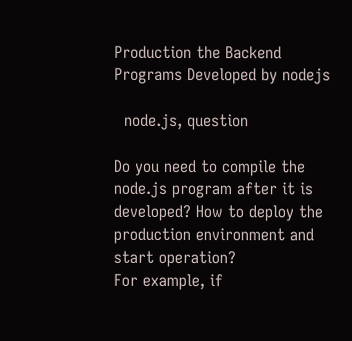Production the Backend Programs Developed by nodejs

  node.js, question

Do you need to compile the node.js program after it is developed? How to deploy the production environment and start operation?
For example, if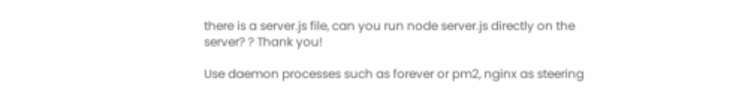there is a server.js file, can you run node server.js directly on the server? ? Thank you!

Use daemon processes such as forever or pm2, nginx as steering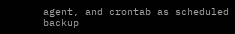agent, and crontab as scheduled backup